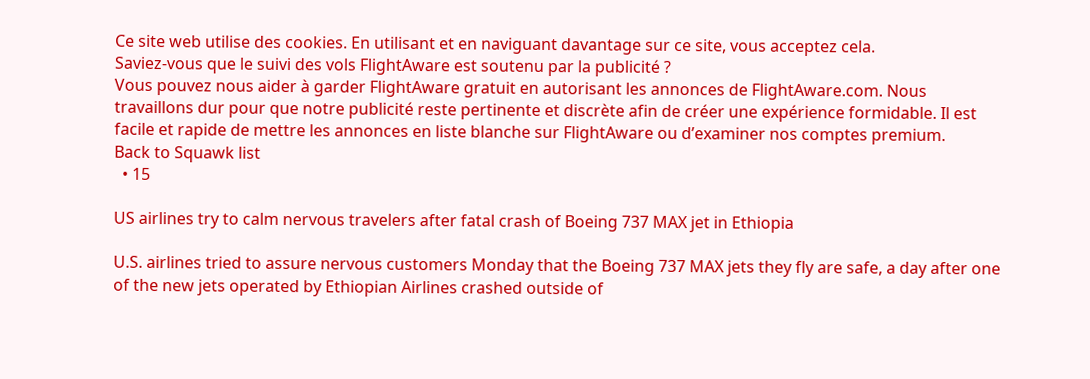Ce site web utilise des cookies. En utilisant et en naviguant davantage sur ce site, vous acceptez cela.
Saviez-vous que le suivi des vols FlightAware est soutenu par la publicité ?
Vous pouvez nous aider à garder FlightAware gratuit en autorisant les annonces de FlightAware.com. Nous travaillons dur pour que notre publicité reste pertinente et discrète afin de créer une expérience formidable. Il est facile et rapide de mettre les annonces en liste blanche sur FlightAware ou d’examiner nos comptes premium.
Back to Squawk list
  • 15

US airlines try to calm nervous travelers after fatal crash of Boeing 737 MAX jet in Ethiopia

U.S. airlines tried to assure nervous customers Monday that the Boeing 737 MAX jets they fly are safe, a day after one of the new jets operated by Ethiopian Airlines crashed outside of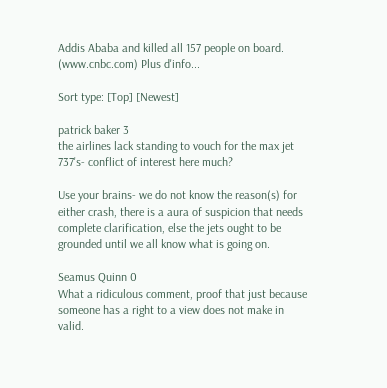Addis Ababa and killed all 157 people on board. (www.cnbc.com) Plus d'info...

Sort type: [Top] [Newest]

patrick baker 3
the airlines lack standing to vouch for the max jet 737's- conflict of interest here much?

Use your brains- we do not know the reason(s) for either crash, there is a aura of suspicion that needs complete clarification, else the jets ought to be grounded until we all know what is going on.

Seamus Quinn 0
What a ridiculous comment, proof that just because someone has a right to a view does not make in valid.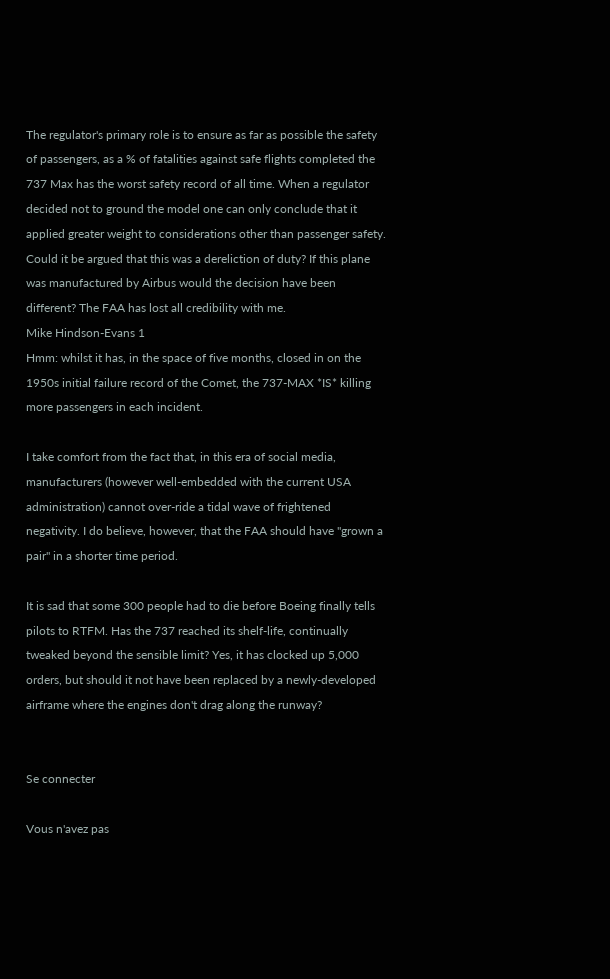The regulator's primary role is to ensure as far as possible the safety of passengers, as a % of fatalities against safe flights completed the 737 Max has the worst safety record of all time. When a regulator decided not to ground the model one can only conclude that it applied greater weight to considerations other than passenger safety. Could it be argued that this was a dereliction of duty? If this plane was manufactured by Airbus would the decision have been different? The FAA has lost all credibility with me.
Mike Hindson-Evans 1
Hmm: whilst it has, in the space of five months, closed in on the 1950s initial failure record of the Comet, the 737-MAX *IS* killing more passengers in each incident.

I take comfort from the fact that, in this era of social media, manufacturers (however well-embedded with the current USA administration) cannot over-ride a tidal wave of frightened negativity. I do believe, however, that the FAA should have "grown a pair" in a shorter time period.

It is sad that some 300 people had to die before Boeing finally tells pilots to RTFM. Has the 737 reached its shelf-life, continually tweaked beyond the sensible limit? Yes, it has clocked up 5,000 orders, but should it not have been replaced by a newly-developed airframe where the engines don't drag along the runway?


Se connecter

Vous n'avez pas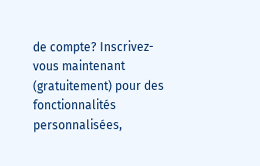de compte? Inscrivez-vous maintenant (gratuitement) pour des fonctionnalités personnalisées,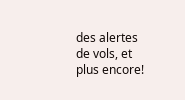des alertes de vols, et plus encore!